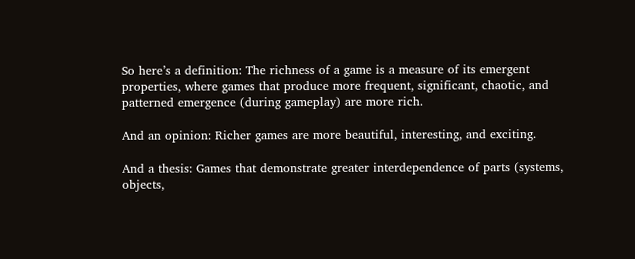So here’s a definition: The richness of a game is a measure of its emergent properties, where games that produce more frequent, significant, chaotic, and patterned emergence (during gameplay) are more rich.

And an opinion: Richer games are more beautiful, interesting, and exciting.

And a thesis: Games that demonstrate greater interdependence of parts (systems, objects,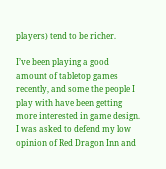players) tend to be richer.

I’ve been playing a good amount of tabletop games recently, and some the people I play with have been getting more interested in game design. I was asked to defend my low opinion of Red Dragon Inn and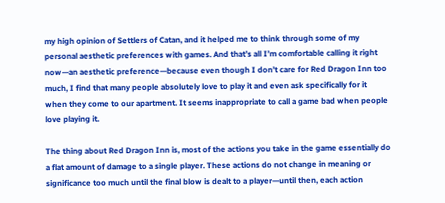my high opinion of Settlers of Catan, and it helped me to think through some of my personal aesthetic preferences with games. And that’s all I’m comfortable calling it right now—an aesthetic preference—because even though I don’t care for Red Dragon Inn too much, I find that many people absolutely love to play it and even ask specifically for it when they come to our apartment. It seems inappropriate to call a game bad when people love playing it.

The thing about Red Dragon Inn is, most of the actions you take in the game essentially do a flat amount of damage to a single player. These actions do not change in meaning or significance too much until the final blow is dealt to a player—until then, each action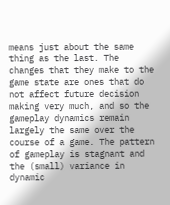means just about the same thing as the last. The changes that they make to the game state are ones that do not affect future decision making very much, and so the gameplay dynamics remain largely the same over the course of a game. The pattern of gameplay is stagnant and the (small) variance in dynamic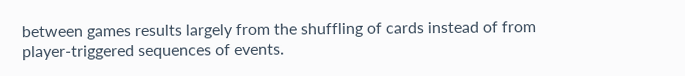between games results largely from the shuffling of cards instead of from player-triggered sequences of events.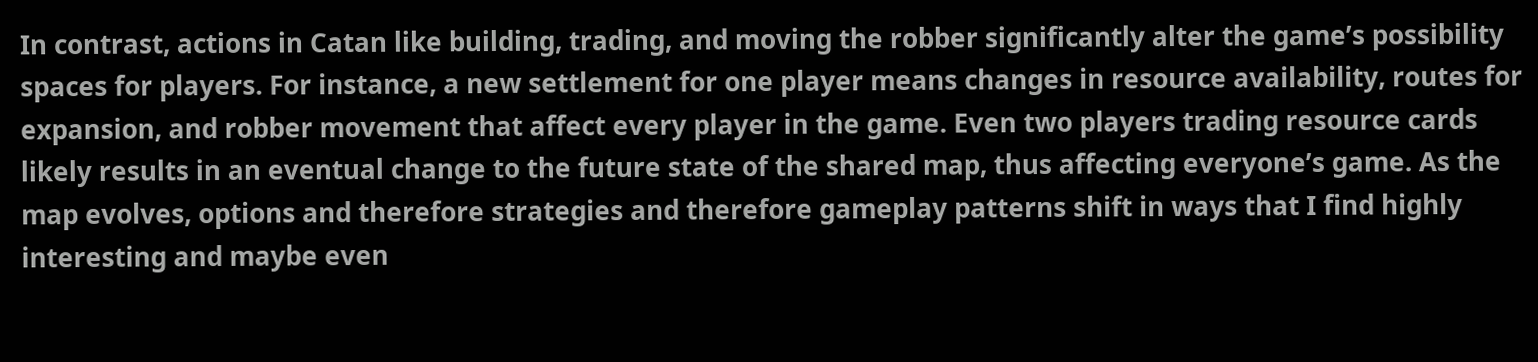In contrast, actions in Catan like building, trading, and moving the robber significantly alter the game’s possibility spaces for players. For instance, a new settlement for one player means changes in resource availability, routes for expansion, and robber movement that affect every player in the game. Even two players trading resource cards likely results in an eventual change to the future state of the shared map, thus affecting everyone’s game. As the map evolves, options and therefore strategies and therefore gameplay patterns shift in ways that I find highly interesting and maybe even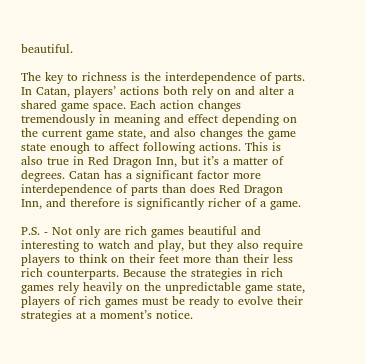beautiful.

The key to richness is the interdependence of parts. In Catan, players’ actions both rely on and alter a shared game space. Each action changes tremendously in meaning and effect depending on the current game state, and also changes the game state enough to affect following actions. This is also true in Red Dragon Inn, but it’s a matter of degrees. Catan has a significant factor more interdependence of parts than does Red Dragon Inn, and therefore is significantly richer of a game.

P.S. - Not only are rich games beautiful and interesting to watch and play, but they also require players to think on their feet more than their less rich counterparts. Because the strategies in rich games rely heavily on the unpredictable game state, players of rich games must be ready to evolve their strategies at a moment’s notice.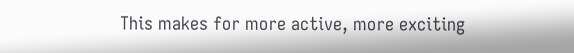This makes for more active, more exciting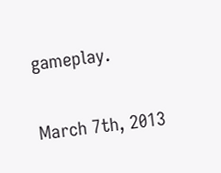gameplay.

March 7th, 2013